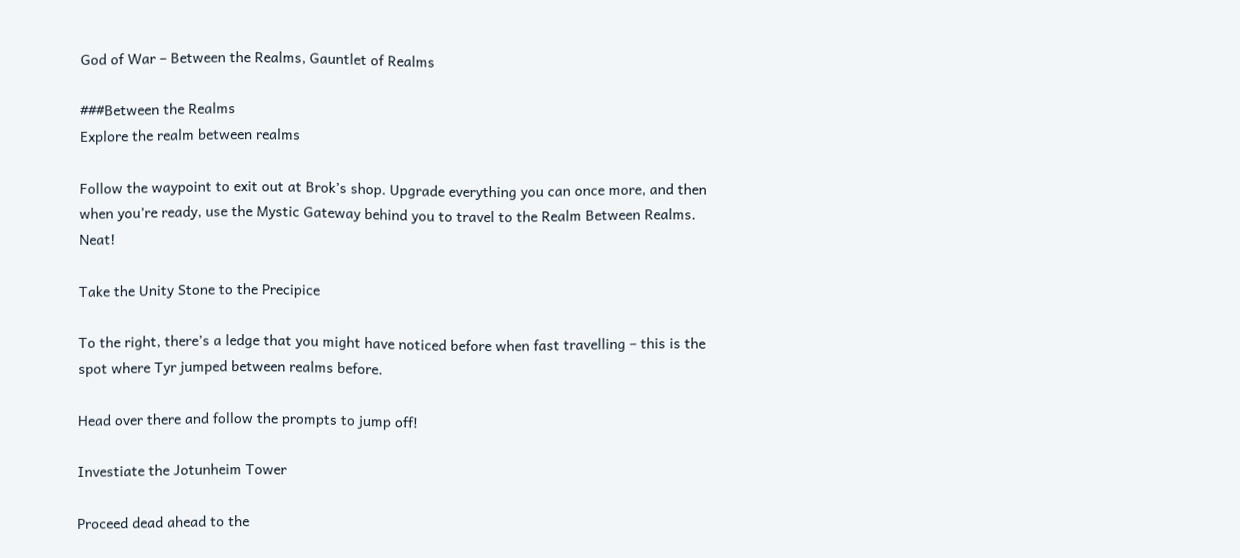God of War – Between the Realms, Gauntlet of Realms

###Between the Realms
Explore the realm between realms

Follow the waypoint to exit out at Brok’s shop. Upgrade everything you can once more, and then when you’re ready, use the Mystic Gateway behind you to travel to the Realm Between Realms. Neat!

Take the Unity Stone to the Precipice

To the right, there’s a ledge that you might have noticed before when fast travelling – this is the spot where Tyr jumped between realms before.

Head over there and follow the prompts to jump off!

Investiate the Jotunheim Tower

Proceed dead ahead to the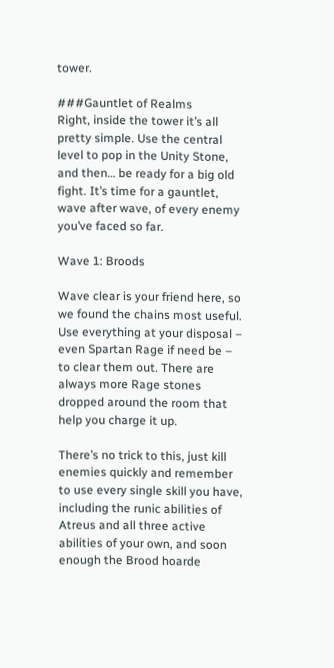tower.

###Gauntlet of Realms
Right, inside the tower it’s all pretty simple. Use the central level to pop in the Unity Stone, and then… be ready for a big old fight. It’s time for a gauntlet, wave after wave, of every enemy you’ve faced so far.

Wave 1: Broods

Wave clear is your friend here, so we found the chains most useful. Use everything at your disposal – even Spartan Rage if need be – to clear them out. There are always more Rage stones dropped around the room that help you charge it up.

There’s no trick to this, just kill enemies quickly and remember to use every single skill you have, including the runic abilities of Atreus and all three active abilities of your own, and soon enough the Brood hoarde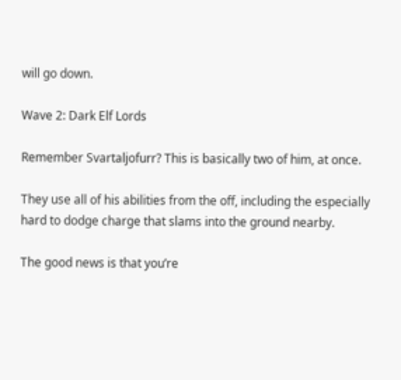will go down.

Wave 2: Dark Elf Lords

Remember Svartaljofurr? This is basically two of him, at once.

They use all of his abilities from the off, including the especially hard to dodge charge that slams into the ground nearby.

The good news is that you’re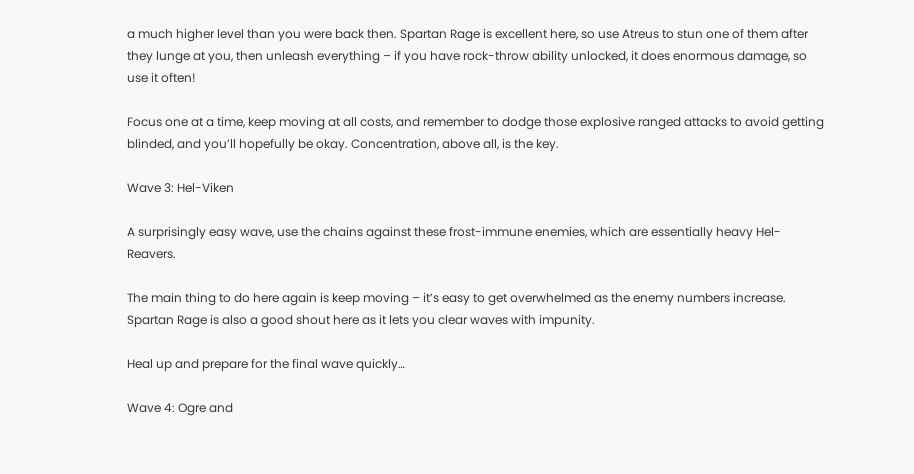a much higher level than you were back then. Spartan Rage is excellent here, so use Atreus to stun one of them after they lunge at you, then unleash everything – if you have rock-throw ability unlocked, it does enormous damage, so use it often!

Focus one at a time, keep moving at all costs, and remember to dodge those explosive ranged attacks to avoid getting blinded, and you’ll hopefully be okay. Concentration, above all, is the key.

Wave 3: Hel-Viken

A surprisingly easy wave, use the chains against these frost-immune enemies, which are essentially heavy Hel-Reavers.

The main thing to do here again is keep moving – it’s easy to get overwhelmed as the enemy numbers increase. Spartan Rage is also a good shout here as it lets you clear waves with impunity.

Heal up and prepare for the final wave quickly…

Wave 4: Ogre and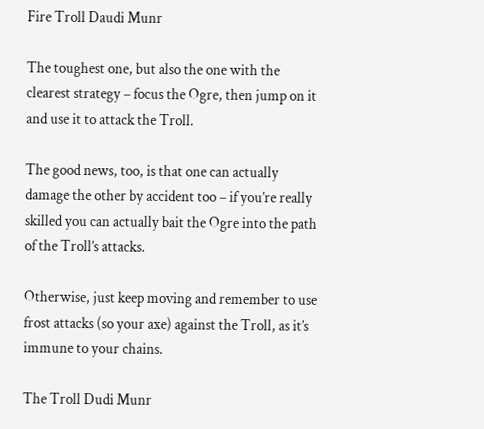Fire Troll Daudi Munr

The toughest one, but also the one with the clearest strategy – focus the Ogre, then jump on it and use it to attack the Troll.

The good news, too, is that one can actually damage the other by accident too – if you’re really skilled you can actually bait the Ogre into the path of the Troll’s attacks.

Otherwise, just keep moving and remember to use frost attacks (so your axe) against the Troll, as it’s immune to your chains.

The Troll Dudi Munr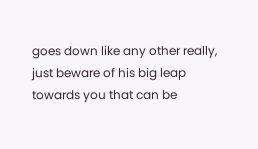goes down like any other really, just beware of his big leap towards you that can be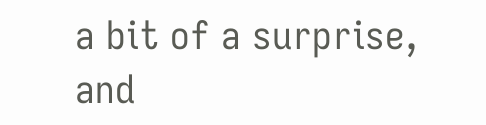a bit of a surprise, and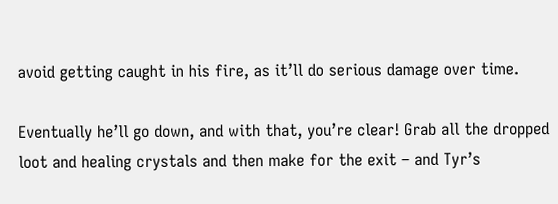avoid getting caught in his fire, as it’ll do serious damage over time.

Eventually he’ll go down, and with that, you’re clear! Grab all the dropped loot and healing crystals and then make for the exit – and Tyr’s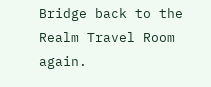Bridge back to the Realm Travel Room again.